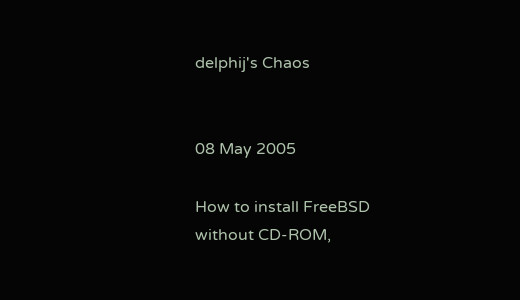delphij's Chaos


08 May 2005

How to install FreeBSD without CD-ROM,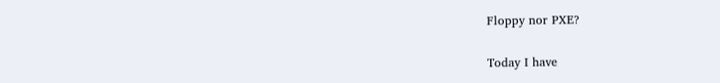Floppy nor PXE?

Today I have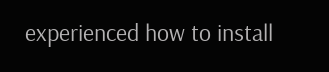experienced how to install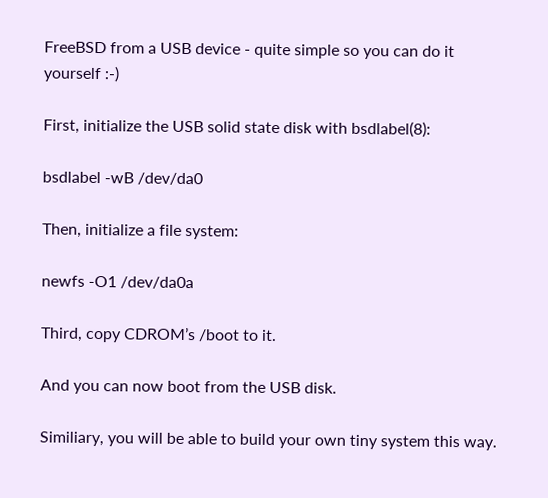FreeBSD from a USB device - quite simple so you can do it yourself :-)

First, initialize the USB solid state disk with bsdlabel(8):

bsdlabel -wB /dev/da0

Then, initialize a file system:

newfs -O1 /dev/da0a

Third, copy CDROM’s /boot to it.

And you can now boot from the USB disk.

Similiary, you will be able to build your own tiny system this way.